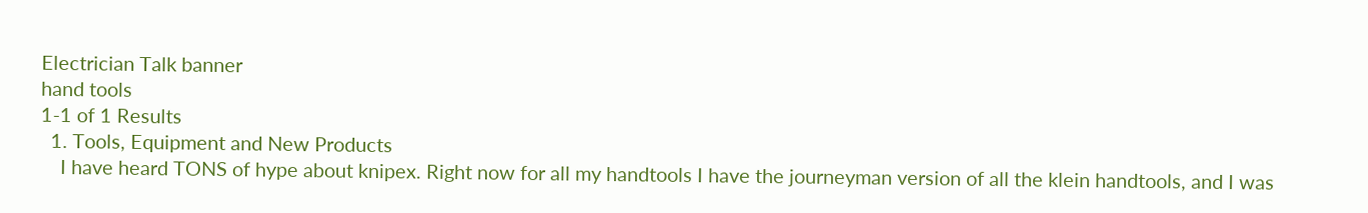Electrician Talk banner
hand tools
1-1 of 1 Results
  1. Tools, Equipment and New Products
    I have heard TONS of hype about knipex. Right now for all my handtools I have the journeyman version of all the klein handtools, and I was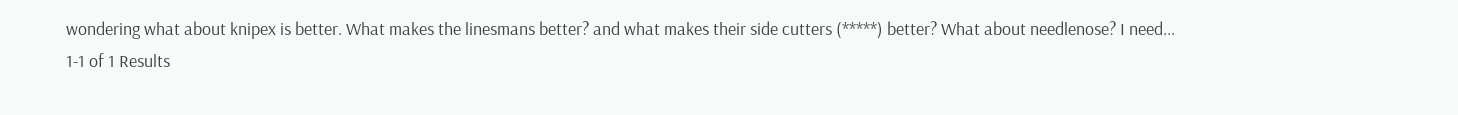wondering what about knipex is better. What makes the linesmans better? and what makes their side cutters (*****) better? What about needlenose? I need...
1-1 of 1 Results